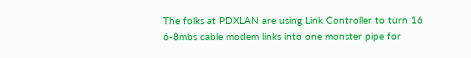The folks at PDXLAN are using Link Controller to turn 16 6-8mbs cable modem links into one monster pipe for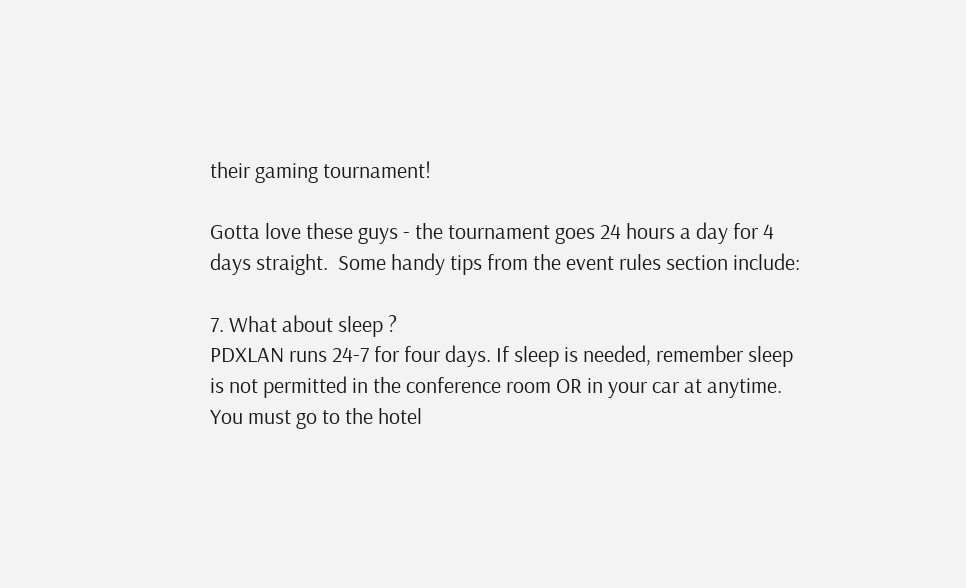their gaming tournament!

Gotta love these guys - the tournament goes 24 hours a day for 4 days straight.  Some handy tips from the event rules section include:

7. What about sleep ?
PDXLAN runs 24-7 for four days. If sleep is needed, remember sleep is not permitted in the conference room OR in your car at anytime. You must go to the hotel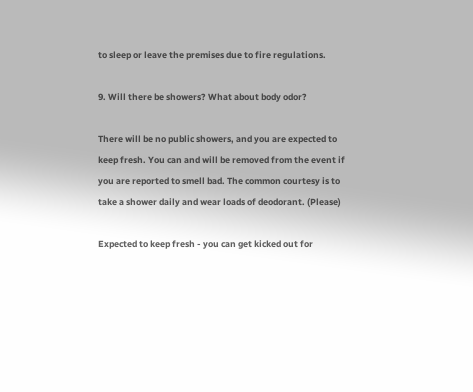to sleep or leave the premises due to fire regulations.

9. Will there be showers? What about body odor?

There will be no public showers, and you are expected to keep fresh. You can and will be removed from the event if you are reported to smell bad. The common courtesy is to take a shower daily and wear loads of deodorant. (Please)

Expected to keep fresh - you can get kicked out for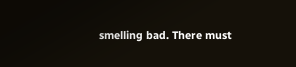smelling bad. There must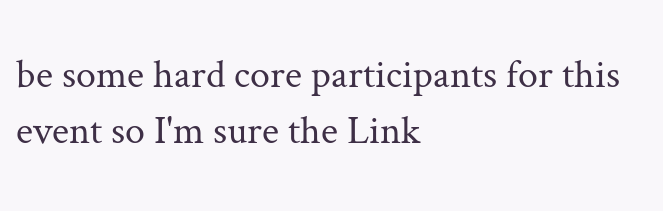be some hard core participants for this event so I'm sure the Link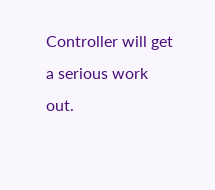Controller will get a serious work out.